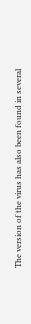The version of the virus has also been found in several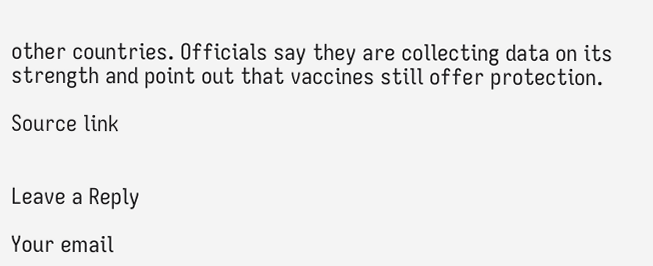other countries. Officials say they are collecting data on its strength and point out that vaccines still offer protection.

Source link


Leave a Reply

Your email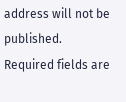address will not be published. Required fields are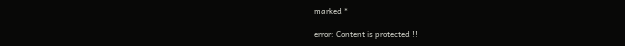marked *

error: Content is protected !!